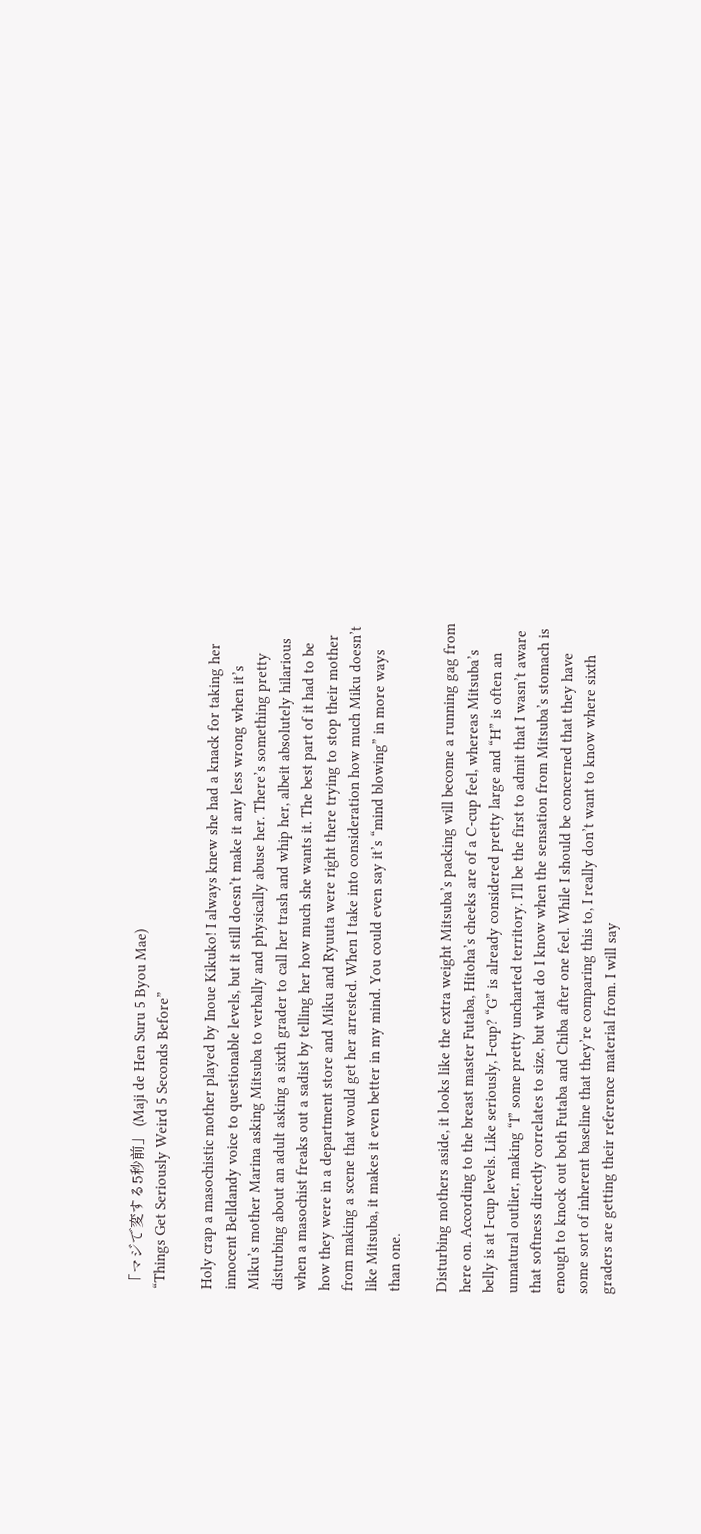「マジで変する5秒前」 (Maji de Hen Suru 5 Byou Mae)
“Things Get Seriously Weird 5 Seconds Before”

Holy crap a masochistic mother played by Inoue Kikuko! I always knew she had a knack for taking her innocent Belldandy voice to questionable levels, but it still doesn’t make it any less wrong when it’s Miku’s mother Marina asking Mitsuba to verbally and physically abuse her. There’s something pretty disturbing about an adult asking a sixth grader to call her trash and whip her, albeit absolutely hilarious when a masochist freaks out a sadist by telling her how much she wants it. The best part of it had to be how they were in a department store and Miku and Ryuuta were right there trying to stop their mother from making a scene that would get her arrested. When I take into consideration how much Miku doesn’t like Mitsuba, it makes it even better in my mind. You could even say it’s “mind blowing” in more ways than one.

Disturbing mothers aside, it looks like the extra weight Mitsuba’s packing will become a running gag from here on. According to the breast master Futaba, Hitoha’s cheeks are of a C-cup feel, whereas Mitsuba’s belly is at I-cup levels. Like seriously, I-cup? “G” is already considered pretty large and “H” is often an unnatural outlier, making “I” some pretty uncharted territory. I’ll be the first to admit that I wasn’t aware that softness directly correlates to size, but what do I know when the sensation from Mitsuba’s stomach is enough to knock out both Futaba and Chiba after one feel. While I should be concerned that they have some sort of inherent baseline that they’re comparing this to, I really don’t want to know where sixth graders are getting their reference material from. I will say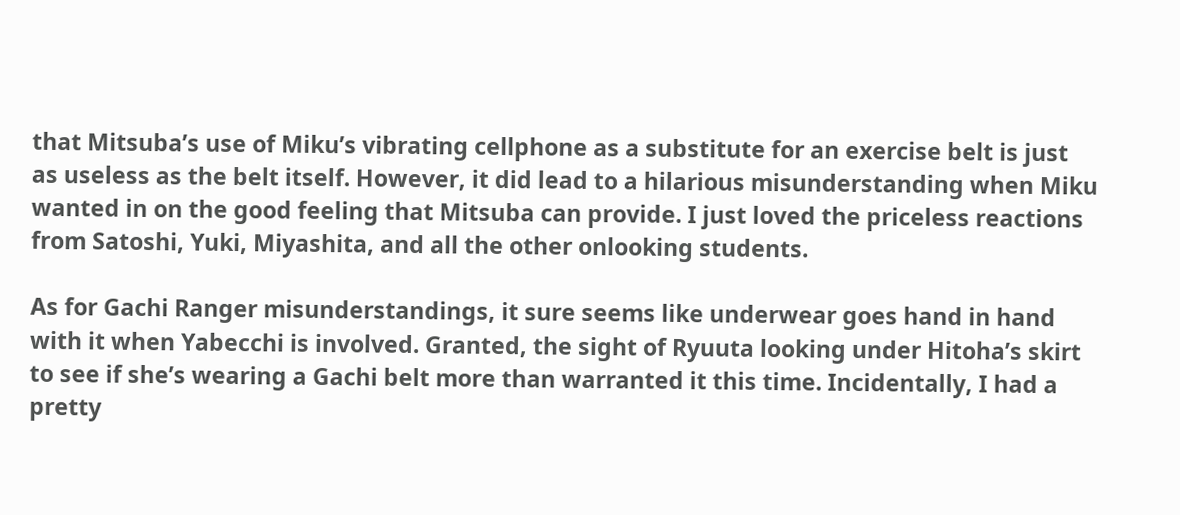that Mitsuba’s use of Miku’s vibrating cellphone as a substitute for an exercise belt is just as useless as the belt itself. However, it did lead to a hilarious misunderstanding when Miku wanted in on the good feeling that Mitsuba can provide. I just loved the priceless reactions from Satoshi, Yuki, Miyashita, and all the other onlooking students.

As for Gachi Ranger misunderstandings, it sure seems like underwear goes hand in hand with it when Yabecchi is involved. Granted, the sight of Ryuuta looking under Hitoha’s skirt to see if she’s wearing a Gachi belt more than warranted it this time. Incidentally, I had a pretty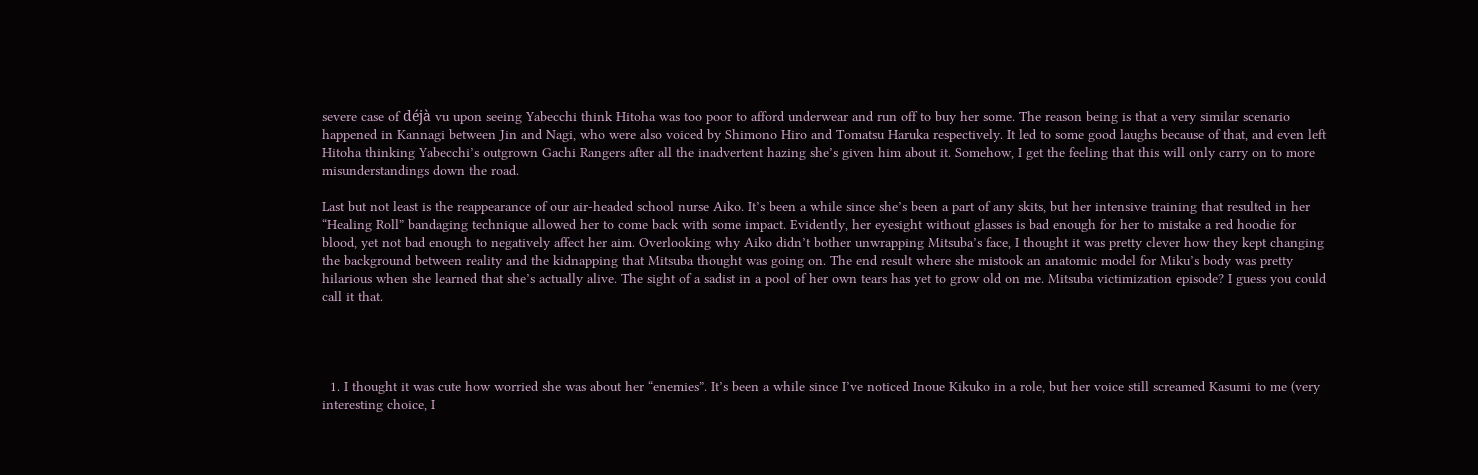severe case of déjà vu upon seeing Yabecchi think Hitoha was too poor to afford underwear and run off to buy her some. The reason being is that a very similar scenario happened in Kannagi between Jin and Nagi, who were also voiced by Shimono Hiro and Tomatsu Haruka respectively. It led to some good laughs because of that, and even left Hitoha thinking Yabecchi’s outgrown Gachi Rangers after all the inadvertent hazing she’s given him about it. Somehow, I get the feeling that this will only carry on to more misunderstandings down the road.

Last but not least is the reappearance of our air-headed school nurse Aiko. It’s been a while since she’s been a part of any skits, but her intensive training that resulted in her “Healing Roll” bandaging technique allowed her to come back with some impact. Evidently, her eyesight without glasses is bad enough for her to mistake a red hoodie for blood, yet not bad enough to negatively affect her aim. Overlooking why Aiko didn’t bother unwrapping Mitsuba’s face, I thought it was pretty clever how they kept changing the background between reality and the kidnapping that Mitsuba thought was going on. The end result where she mistook an anatomic model for Miku’s body was pretty hilarious when she learned that she’s actually alive. The sight of a sadist in a pool of her own tears has yet to grow old on me. Mitsuba victimization episode? I guess you could call it that.




  1. I thought it was cute how worried she was about her “enemies”. It’s been a while since I’ve noticed Inoue Kikuko in a role, but her voice still screamed Kasumi to me (very interesting choice, I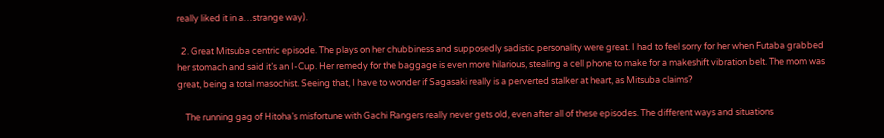really liked it in a…strange way).

  2. Great Mitsuba centric episode. The plays on her chubbiness and supposedly sadistic personality were great. I had to feel sorry for her when Futaba grabbed her stomach and said it’s an I-Cup. Her remedy for the baggage is even more hilarious, stealing a cell phone to make for a makeshift vibration belt. The mom was great, being a total masochist. Seeing that, I have to wonder if Sagasaki really is a perverted stalker at heart, as Mitsuba claims?

    The running gag of Hitoha’s misfortune with Gachi Rangers really never gets old, even after all of these episodes. The different ways and situations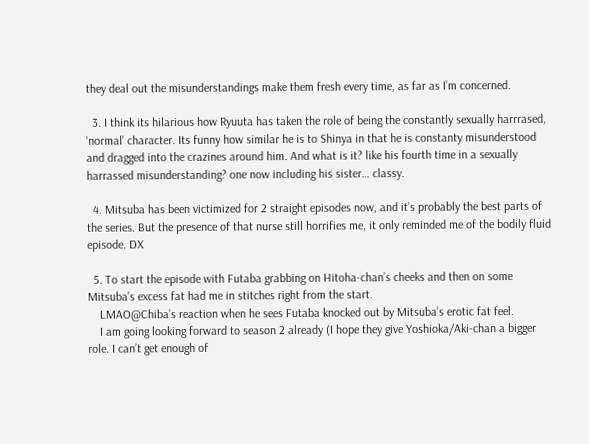they deal out the misunderstandings make them fresh every time, as far as I’m concerned.

  3. I think its hilarious how Ryuuta has taken the role of being the constantly sexually harrrased, ‘normal’ character. Its funny how similar he is to Shinya in that he is constanty misunderstood and dragged into the crazines around him. And what is it? like his fourth time in a sexually harrassed misunderstanding? one now including his sister… classy.

  4. Mitsuba has been victimized for 2 straight episodes now, and it’s probably the best parts of the series. But the presence of that nurse still horrifies me, it only reminded me of the bodily fluid episode. DX

  5. To start the episode with Futaba grabbing on Hitoha-chan’s cheeks and then on some Mitsuba’s excess fat had me in stitches right from the start.
    LMAO@Chiba’s reaction when he sees Futaba knocked out by Mitsuba’s erotic fat feel.
    I am going looking forward to season 2 already (I hope they give Yoshioka/Aki-chan a bigger role. I can’t get enough of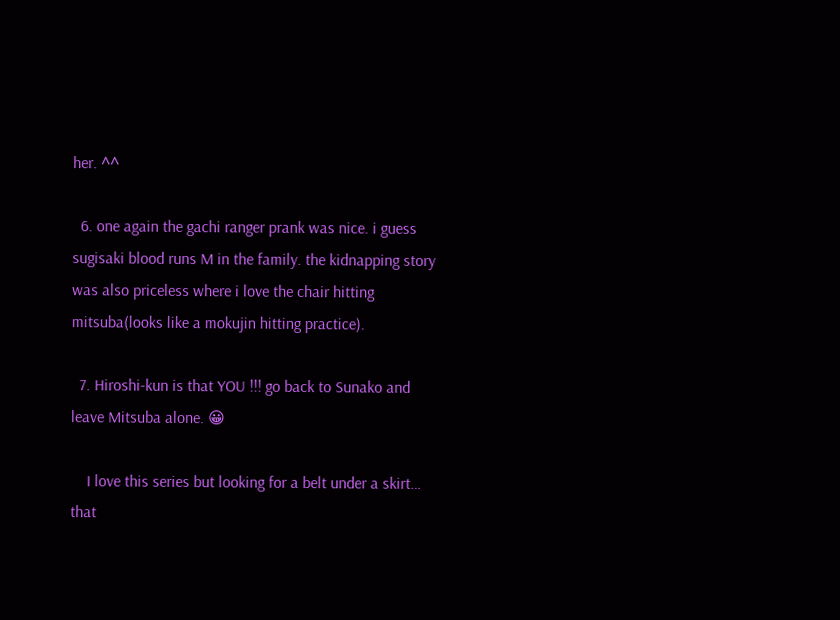her. ^^

  6. one again the gachi ranger prank was nice. i guess sugisaki blood runs M in the family. the kidnapping story was also priceless where i love the chair hitting mitsuba(looks like a mokujin hitting practice).

  7. Hiroshi-kun is that YOU !!! go back to Sunako and leave Mitsuba alone. 😀

    I love this series but looking for a belt under a skirt… that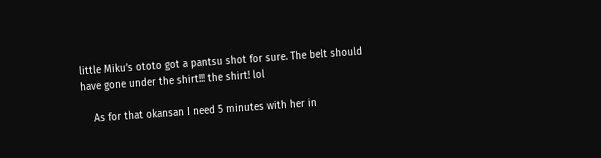little Miku’s ototo got a pantsu shot for sure. The belt should have gone under the shirt!!! the shirt! lol

    As for that okansan I need 5 minutes with her in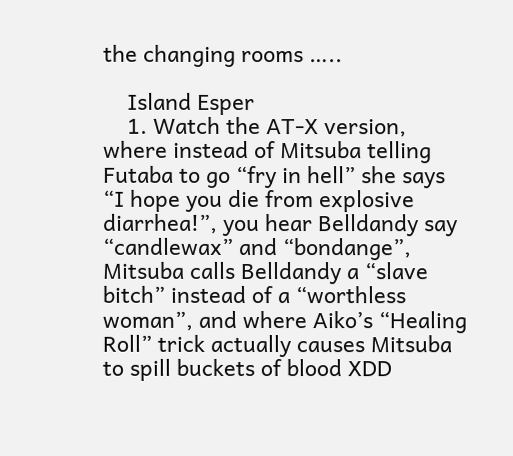the changing rooms …..

    Island Esper
    1. Watch the AT-X version, where instead of Mitsuba telling Futaba to go “fry in hell” she says “I hope you die from explosive diarrhea!”, you hear Belldandy say “candlewax” and “bondange”, Mitsuba calls Belldandy a “slave bitch” instead of a “worthless woman”, and where Aiko’s “Healing Roll” trick actually causes Mitsuba to spill buckets of blood XDD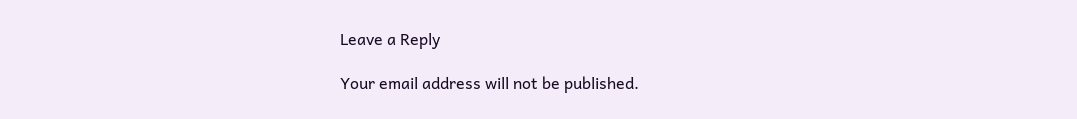Leave a Reply

Your email address will not be published.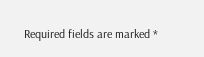Required fields are marked *